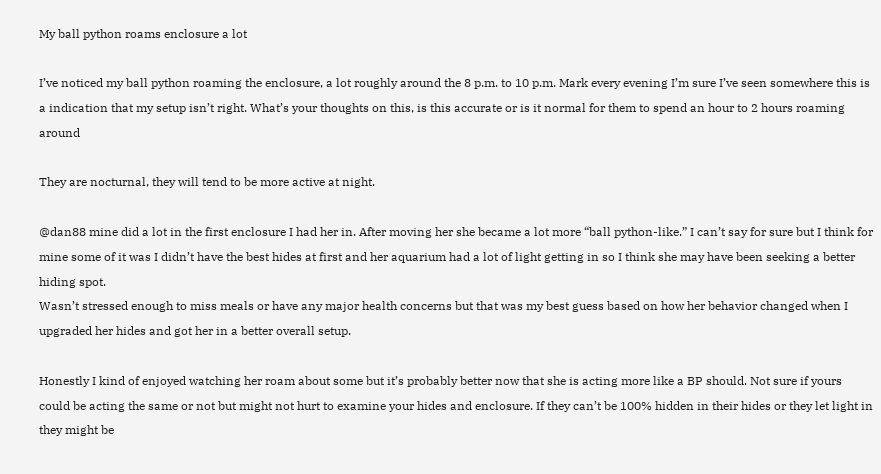My ball python roams enclosure a lot

I’ve noticed my ball python roaming the enclosure, a lot roughly around the 8 p.m. to 10 p.m. Mark every evening I’m sure I’ve seen somewhere this is a indication that my setup isn’t right. What’s your thoughts on this, is this accurate or is it normal for them to spend an hour to 2 hours roaming around

They are nocturnal, they will tend to be more active at night.

@dan88 mine did a lot in the first enclosure I had her in. After moving her she became a lot more “ball python-like.” I can’t say for sure but I think for mine some of it was I didn’t have the best hides at first and her aquarium had a lot of light getting in so I think she may have been seeking a better hiding spot.
Wasn’t stressed enough to miss meals or have any major health concerns but that was my best guess based on how her behavior changed when I upgraded her hides and got her in a better overall setup.

Honestly I kind of enjoyed watching her roam about some but it’s probably better now that she is acting more like a BP should. Not sure if yours could be acting the same or not but might not hurt to examine your hides and enclosure. If they can’t be 100% hidden in their hides or they let light in they might be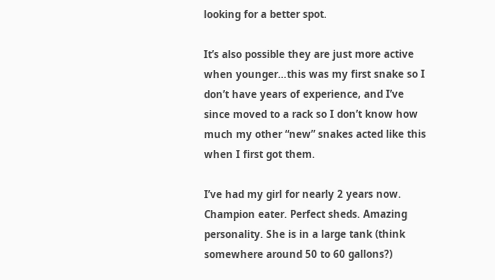looking for a better spot.

It’s also possible they are just more active when younger…this was my first snake so I don’t have years of experience, and I’ve since moved to a rack so I don’t know how much my other “new” snakes acted like this when I first got them.

I’ve had my girl for nearly 2 years now. Champion eater. Perfect sheds. Amazing personality. She is in a large tank (think somewhere around 50 to 60 gallons?)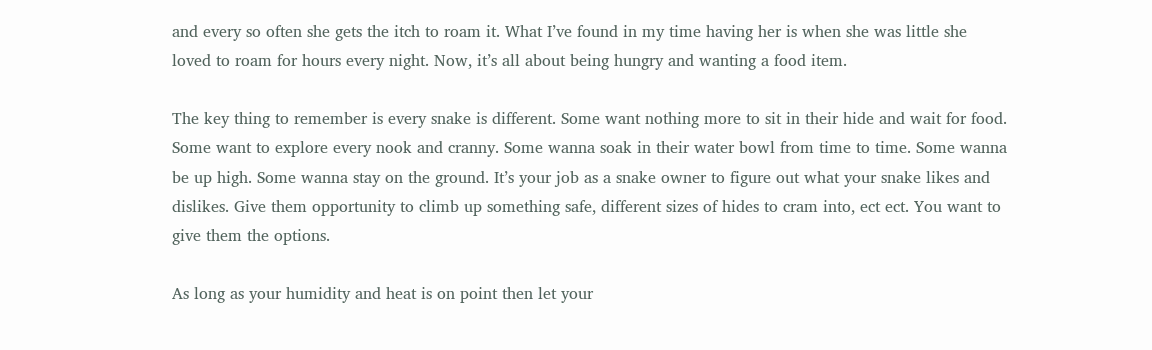and every so often she gets the itch to roam it. What I’ve found in my time having her is when she was little she loved to roam for hours every night. Now, it’s all about being hungry and wanting a food item.

The key thing to remember is every snake is different. Some want nothing more to sit in their hide and wait for food. Some want to explore every nook and cranny. Some wanna soak in their water bowl from time to time. Some wanna be up high. Some wanna stay on the ground. It’s your job as a snake owner to figure out what your snake likes and dislikes. Give them opportunity to climb up something safe, different sizes of hides to cram into, ect ect. You want to give them the options.

As long as your humidity and heat is on point then let your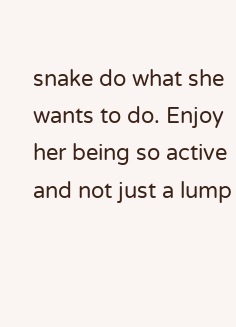snake do what she wants to do. Enjoy her being so active and not just a lump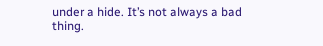under a hide. It’s not always a bad thing.